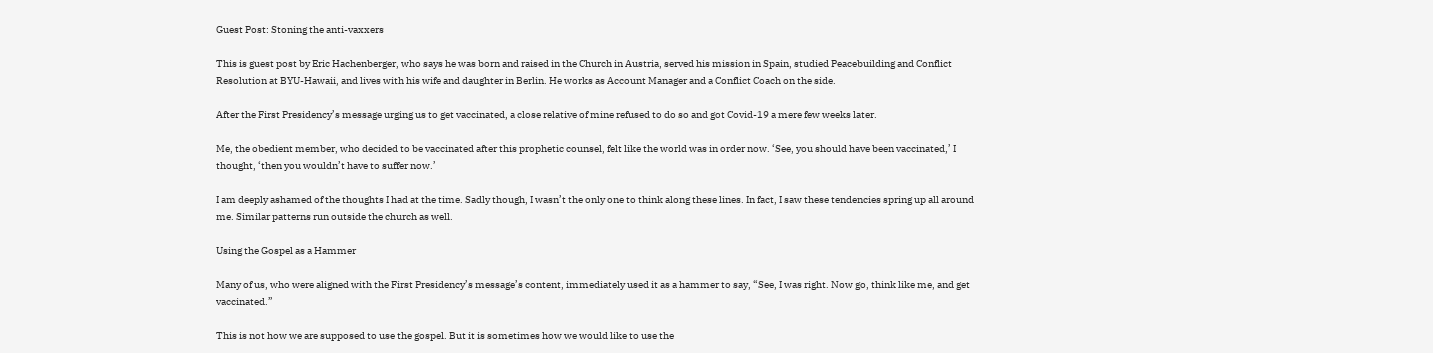Guest Post: Stoning the anti-vaxxers

This is guest post by Eric Hachenberger, who says he was born and raised in the Church in Austria, served his mission in Spain, studied Peacebuilding and Conflict Resolution at BYU-Hawaii, and lives with his wife and daughter in Berlin. He works as Account Manager and a Conflict Coach on the side.

After the First Presidency’s message urging us to get vaccinated, a close relative of mine refused to do so and got Covid-19 a mere few weeks later.

Me, the obedient member, who decided to be vaccinated after this prophetic counsel, felt like the world was in order now. ‘See, you should have been vaccinated,’ I thought, ‘then you wouldn’t have to suffer now.’

I am deeply ashamed of the thoughts I had at the time. Sadly though, I wasn’t the only one to think along these lines. In fact, I saw these tendencies spring up all around me. Similar patterns run outside the church as well.

Using the Gospel as a Hammer

Many of us, who were aligned with the First Presidency’s message’s content, immediately used it as a hammer to say, “See, I was right. Now go, think like me, and get vaccinated.”

This is not how we are supposed to use the gospel. But it is sometimes how we would like to use the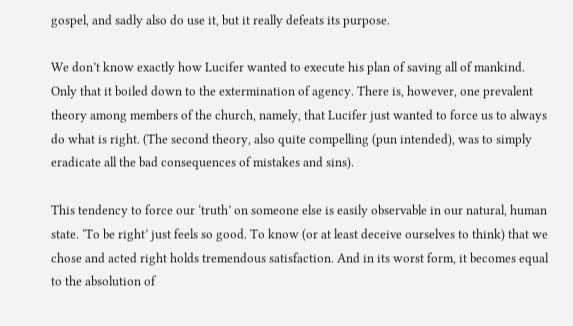gospel, and sadly also do use it, but it really defeats its purpose.

We don’t know exactly how Lucifer wanted to execute his plan of saving all of mankind. Only that it boiled down to the extermination of agency. There is, however, one prevalent theory among members of the church, namely, that Lucifer just wanted to force us to always do what is right. (The second theory, also quite compelling (pun intended), was to simply eradicate all the bad consequences of mistakes and sins).

This tendency to force our ‘truth’ on someone else is easily observable in our natural, human state. ‘To be right’ just feels so good. To know (or at least deceive ourselves to think) that we chose and acted right holds tremendous satisfaction. And in its worst form, it becomes equal to the absolution of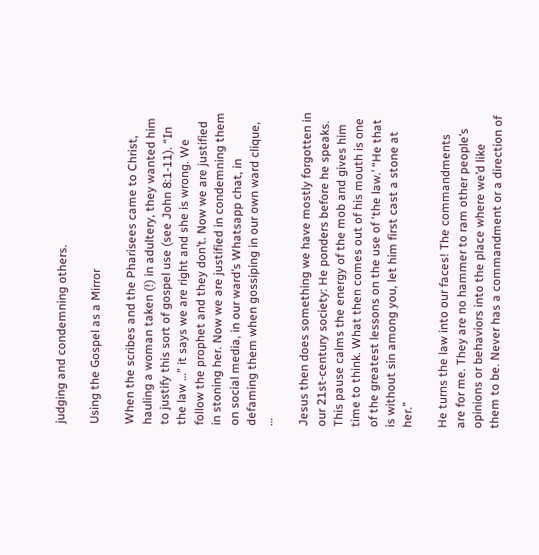judging and condemning others.

Using the Gospel as a Mirror

When the scribes and the Pharisees came to Christ, hauling a woman taken (!) in adultery, they wanted him to justify this sort of gospel use (see John 8:1-11). “In the law …” it says we are right and she is wrong. We follow the prophet and they don’t. Now we are justified in stoning her. Now we are justified in condemning them on social media, in our ward’s Whatsapp chat, in defaming them when gossiping in our own ward clique, …

Jesus then does something we have mostly forgotten in our 21st-century society: He ponders before he speaks. This pause calms the energy of the mob and gives him time to think. What then comes out of his mouth is one of the greatest lessons on the use of ‘the law.’ “He that is without sin among you, let him first cast a stone at her.”

He turns the law into our faces! The commandments are for me. They are no hammer to ram other people’s opinions or behaviors into the place where we’d like them to be. Never has a commandment or a direction of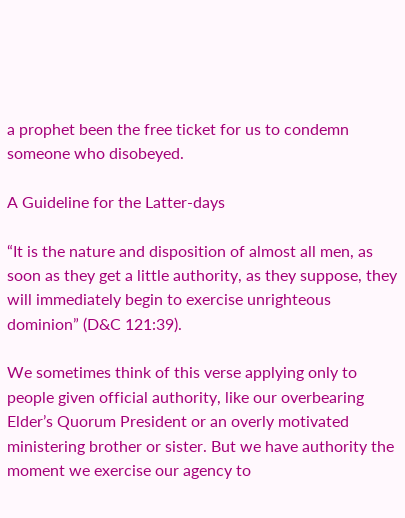a prophet been the free ticket for us to condemn someone who disobeyed.

A Guideline for the Latter-days

“It is the nature and disposition of almost all men, as soon as they get a little authority, as they suppose, they will immediately begin to exercise unrighteous dominion” (D&C 121:39).

We sometimes think of this verse applying only to people given official authority, like our overbearing Elder’s Quorum President or an overly motivated ministering brother or sister. But we have authority the moment we exercise our agency to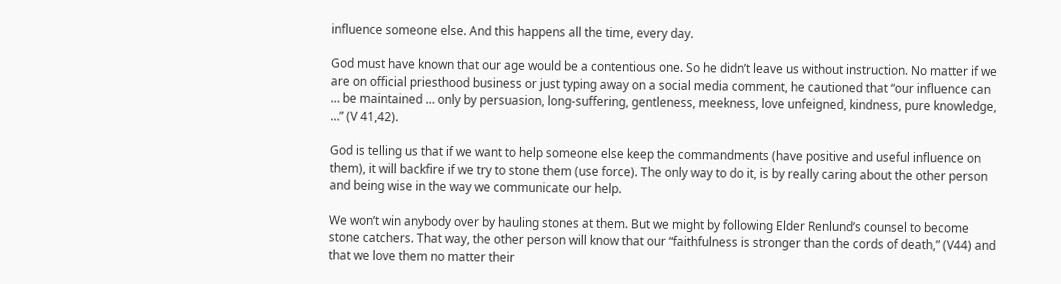influence someone else. And this happens all the time, every day.

God must have known that our age would be a contentious one. So he didn’t leave us without instruction. No matter if we are on official priesthood business or just typing away on a social media comment, he cautioned that “our influence can … be maintained … only by persuasion, long-suffering, gentleness, meekness, love unfeigned, kindness, pure knowledge, …” (V 41,42).

God is telling us that if we want to help someone else keep the commandments (have positive and useful influence on them), it will backfire if we try to stone them (use force). The only way to do it, is by really caring about the other person and being wise in the way we communicate our help.

We won’t win anybody over by hauling stones at them. But we might by following Elder Renlund’s counsel to become stone catchers. That way, the other person will know that our “faithfulness is stronger than the cords of death,” (V44) and that we love them no matter their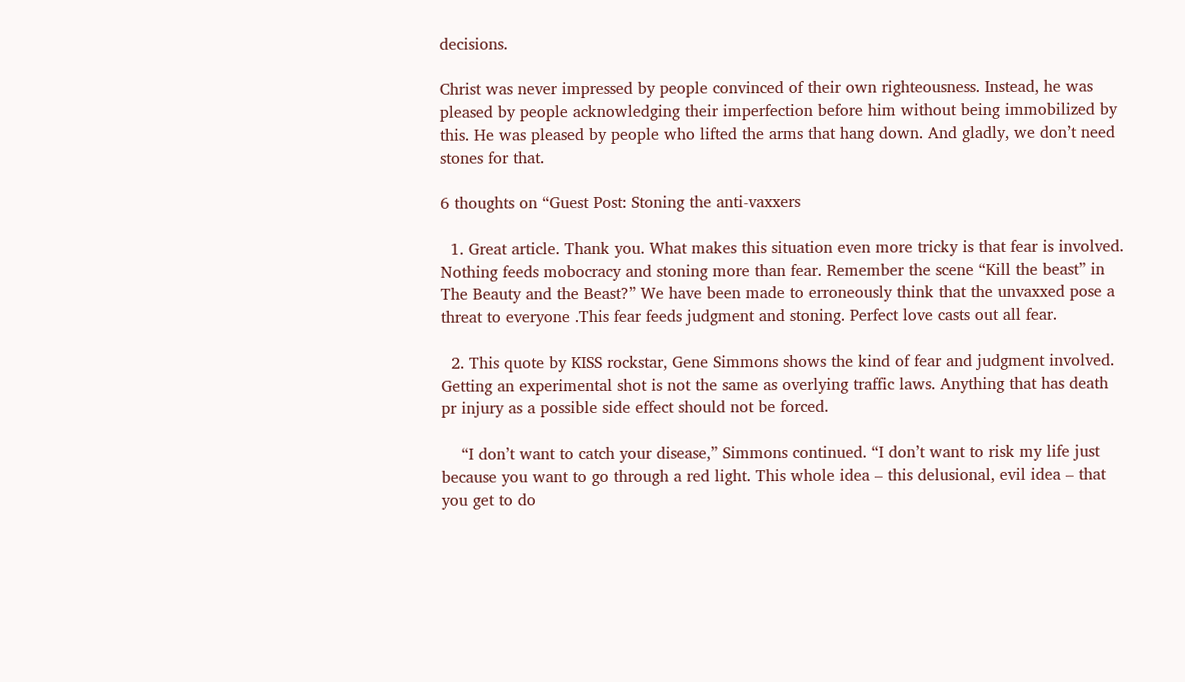decisions.

Christ was never impressed by people convinced of their own righteousness. Instead, he was pleased by people acknowledging their imperfection before him without being immobilized by this. He was pleased by people who lifted the arms that hang down. And gladly, we don’t need stones for that.

6 thoughts on “Guest Post: Stoning the anti-vaxxers

  1. Great article. Thank you. What makes this situation even more tricky is that fear is involved. Nothing feeds mobocracy and stoning more than fear. Remember the scene “Kill the beast” in The Beauty and the Beast?” We have been made to erroneously think that the unvaxxed pose a threat to everyone .This fear feeds judgment and stoning. Perfect love casts out all fear.

  2. This quote by KISS rockstar, Gene Simmons shows the kind of fear and judgment involved. Getting an experimental shot is not the same as overlying traffic laws. Anything that has death pr injury as a possible side effect should not be forced.

    “I don’t want to catch your disease,” Simmons continued. “I don’t want to risk my life just because you want to go through a red light. This whole idea – this delusional, evil idea – that you get to do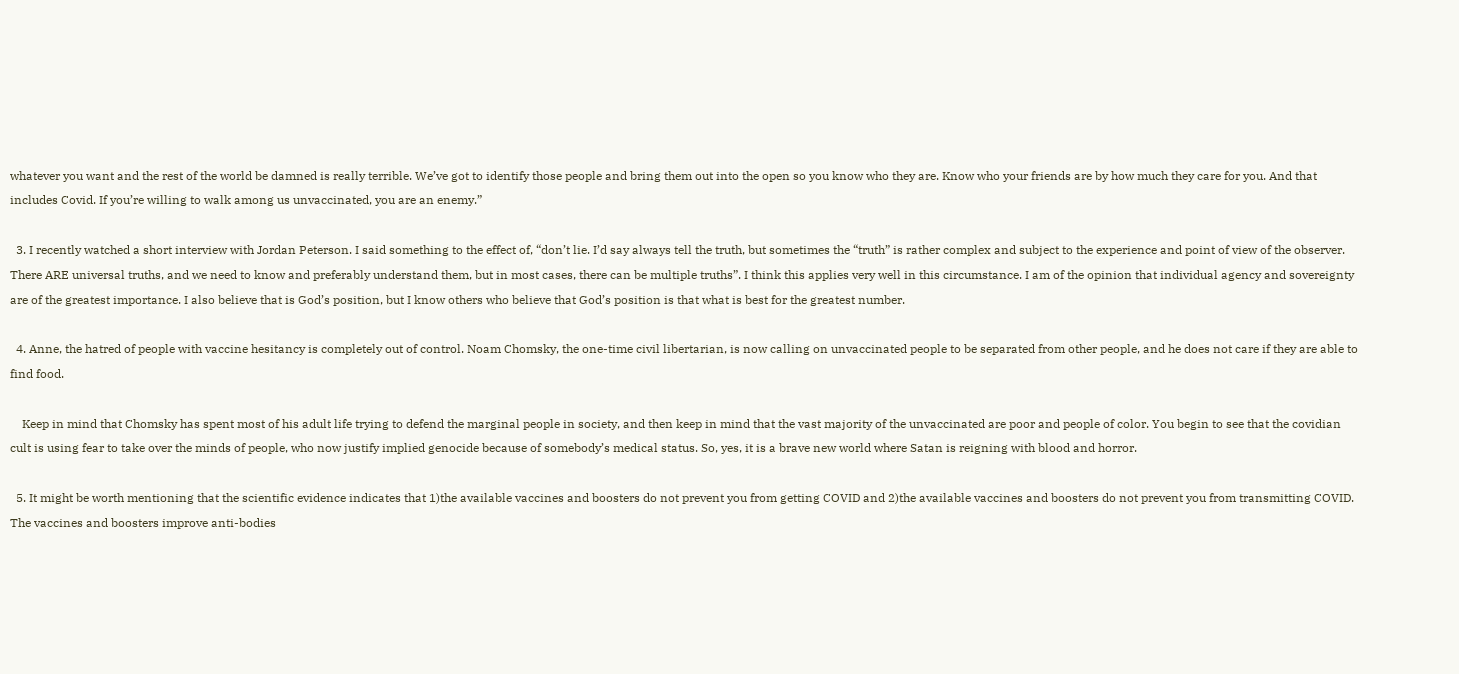whatever you want and the rest of the world be damned is really terrible. We’ve got to identify those people and bring them out into the open so you know who they are. Know who your friends are by how much they care for you. And that includes Covid. If you’re willing to walk among us unvaccinated, you are an enemy.”

  3. I recently watched a short interview with Jordan Peterson. I said something to the effect of, “don’t lie. I’d say always tell the truth, but sometimes the “truth” is rather complex and subject to the experience and point of view of the observer. There ARE universal truths, and we need to know and preferably understand them, but in most cases, there can be multiple truths”. I think this applies very well in this circumstance. I am of the opinion that individual agency and sovereignty are of the greatest importance. I also believe that is God’s position, but I know others who believe that God’s position is that what is best for the greatest number.

  4. Anne, the hatred of people with vaccine hesitancy is completely out of control. Noam Chomsky, the one-time civil libertarian, is now calling on unvaccinated people to be separated from other people, and he does not care if they are able to find food.

    Keep in mind that Chomsky has spent most of his adult life trying to defend the marginal people in society, and then keep in mind that the vast majority of the unvaccinated are poor and people of color. You begin to see that the covidian cult is using fear to take over the minds of people, who now justify implied genocide because of somebody’s medical status. So, yes, it is a brave new world where Satan is reigning with blood and horror.

  5. It might be worth mentioning that the scientific evidence indicates that 1)the available vaccines and boosters do not prevent you from getting COVID and 2)the available vaccines and boosters do not prevent you from transmitting COVID. The vaccines and boosters improve anti-bodies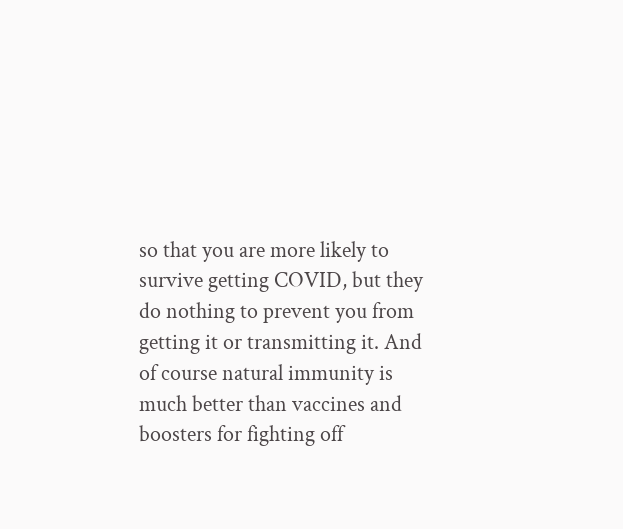so that you are more likely to survive getting COVID, but they do nothing to prevent you from getting it or transmitting it. And of course natural immunity is much better than vaccines and boosters for fighting off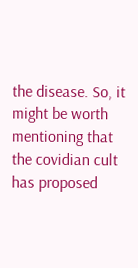the disease. So, it might be worth mentioning that the covidian cult has proposed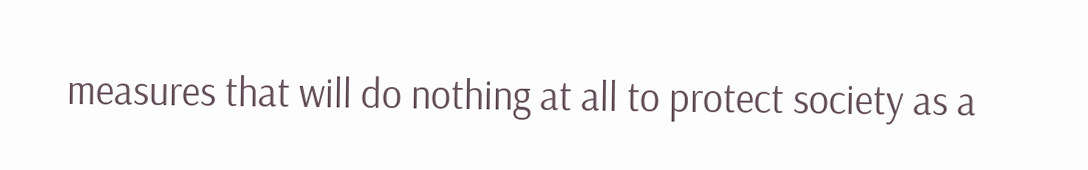measures that will do nothing at all to protect society as a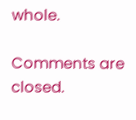whole.

Comments are closed.